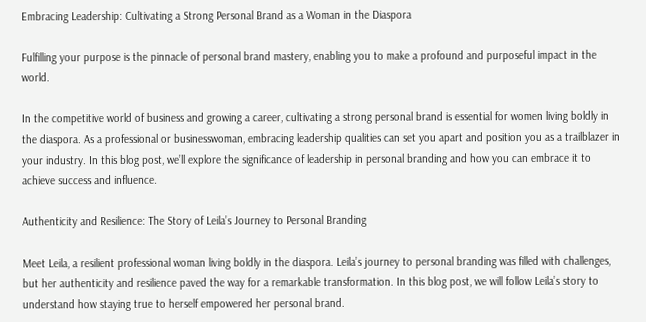Embracing Leadership: Cultivating a Strong Personal Brand as a Woman in the Diaspora

Fulfilling your purpose is the pinnacle of personal brand mastery, enabling you to make a profound and purposeful impact in the world.

In the competitive world of business and growing a career, cultivating a strong personal brand is essential for women living boldly in the diaspora. As a professional or businesswoman, embracing leadership qualities can set you apart and position you as a trailblazer in your industry. In this blog post, we’ll explore the significance of leadership in personal branding and how you can embrace it to achieve success and influence.

Authenticity and Resilience: The Story of Leila’s Journey to Personal Branding

Meet Leila, a resilient professional woman living boldly in the diaspora. Leila’s journey to personal branding was filled with challenges, but her authenticity and resilience paved the way for a remarkable transformation. In this blog post, we will follow Leila’s story to understand how staying true to herself empowered her personal brand.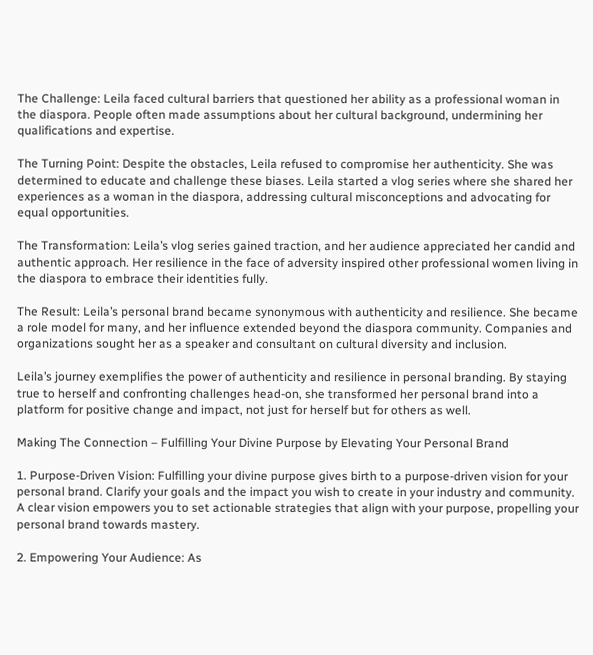The Challenge: Leila faced cultural barriers that questioned her ability as a professional woman in the diaspora. People often made assumptions about her cultural background, undermining her qualifications and expertise.

The Turning Point: Despite the obstacles, Leila refused to compromise her authenticity. She was determined to educate and challenge these biases. Leila started a vlog series where she shared her experiences as a woman in the diaspora, addressing cultural misconceptions and advocating for equal opportunities.

The Transformation: Leila’s vlog series gained traction, and her audience appreciated her candid and authentic approach. Her resilience in the face of adversity inspired other professional women living in the diaspora to embrace their identities fully.

The Result: Leila’s personal brand became synonymous with authenticity and resilience. She became a role model for many, and her influence extended beyond the diaspora community. Companies and organizations sought her as a speaker and consultant on cultural diversity and inclusion.

Leila’s journey exemplifies the power of authenticity and resilience in personal branding. By staying true to herself and confronting challenges head-on, she transformed her personal brand into a platform for positive change and impact, not just for herself but for others as well.

Making The Connection – Fulfilling Your Divine Purpose by Elevating Your Personal Brand

1. Purpose-Driven Vision: Fulfilling your divine purpose gives birth to a purpose-driven vision for your personal brand. Clarify your goals and the impact you wish to create in your industry and community. A clear vision empowers you to set actionable strategies that align with your purpose, propelling your personal brand towards mastery.

2. Empowering Your Audience: As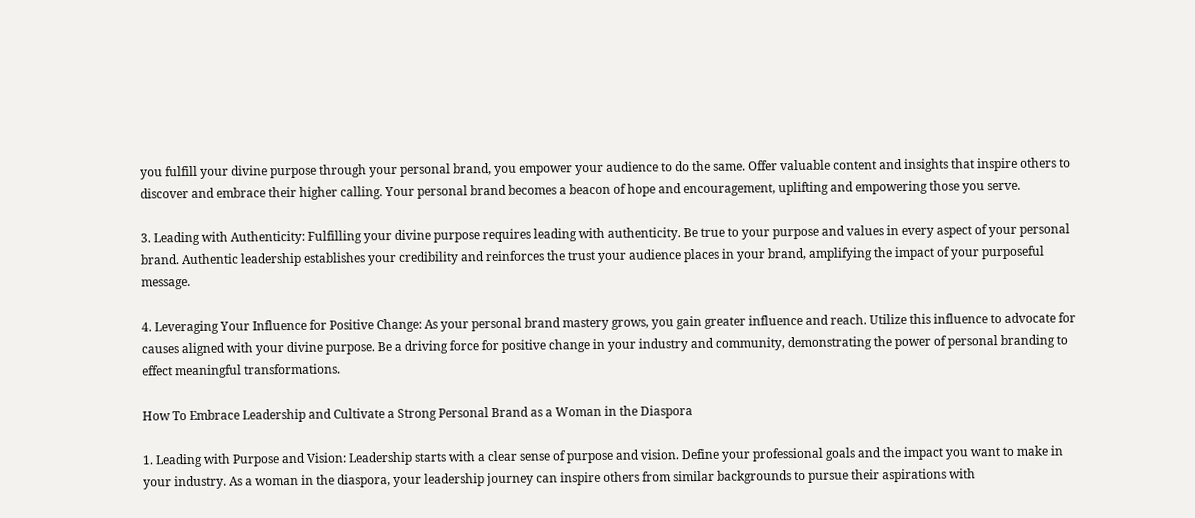you fulfill your divine purpose through your personal brand, you empower your audience to do the same. Offer valuable content and insights that inspire others to discover and embrace their higher calling. Your personal brand becomes a beacon of hope and encouragement, uplifting and empowering those you serve.

3. Leading with Authenticity: Fulfilling your divine purpose requires leading with authenticity. Be true to your purpose and values in every aspect of your personal brand. Authentic leadership establishes your credibility and reinforces the trust your audience places in your brand, amplifying the impact of your purposeful message.

4. Leveraging Your Influence for Positive Change: As your personal brand mastery grows, you gain greater influence and reach. Utilize this influence to advocate for causes aligned with your divine purpose. Be a driving force for positive change in your industry and community, demonstrating the power of personal branding to effect meaningful transformations.

How To Embrace Leadership and Cultivate a Strong Personal Brand as a Woman in the Diaspora

1. Leading with Purpose and Vision: Leadership starts with a clear sense of purpose and vision. Define your professional goals and the impact you want to make in your industry. As a woman in the diaspora, your leadership journey can inspire others from similar backgrounds to pursue their aspirations with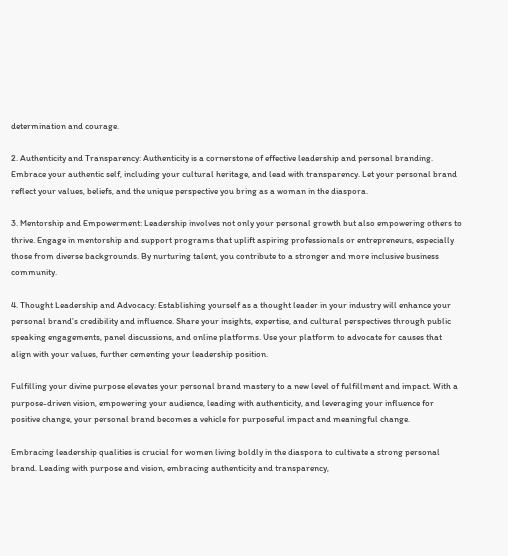determination and courage.

2. Authenticity and Transparency: Authenticity is a cornerstone of effective leadership and personal branding. Embrace your authentic self, including your cultural heritage, and lead with transparency. Let your personal brand reflect your values, beliefs, and the unique perspective you bring as a woman in the diaspora.

3. Mentorship and Empowerment: Leadership involves not only your personal growth but also empowering others to thrive. Engage in mentorship and support programs that uplift aspiring professionals or entrepreneurs, especially those from diverse backgrounds. By nurturing talent, you contribute to a stronger and more inclusive business community.

4. Thought Leadership and Advocacy: Establishing yourself as a thought leader in your industry will enhance your personal brand’s credibility and influence. Share your insights, expertise, and cultural perspectives through public speaking engagements, panel discussions, and online platforms. Use your platform to advocate for causes that align with your values, further cementing your leadership position.

Fulfilling your divine purpose elevates your personal brand mastery to a new level of fulfillment and impact. With a purpose-driven vision, empowering your audience, leading with authenticity, and leveraging your influence for positive change, your personal brand becomes a vehicle for purposeful impact and meaningful change.

Embracing leadership qualities is crucial for women living boldly in the diaspora to cultivate a strong personal brand. Leading with purpose and vision, embracing authenticity and transparency,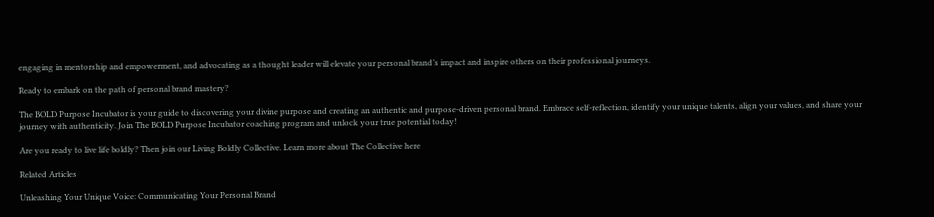engaging in mentorship and empowerment, and advocating as a thought leader will elevate your personal brand’s impact and inspire others on their professional journeys.

Ready to embark on the path of personal brand mastery?

The BOLD Purpose Incubator is your guide to discovering your divine purpose and creating an authentic and purpose-driven personal brand. Embrace self-reflection, identify your unique talents, align your values, and share your journey with authenticity. Join The BOLD Purpose Incubator coaching program and unlock your true potential today!

Are you ready to live life boldly? Then join our Living Boldly Collective. Learn more about The Collective here

Related Articles

Unleashing Your Unique Voice: Communicating Your Personal Brand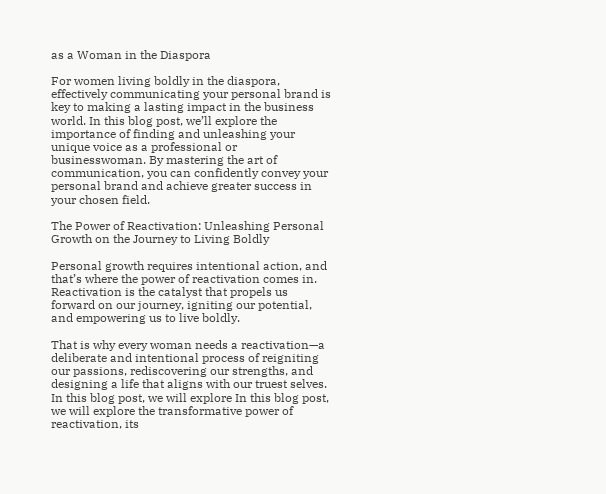as a Woman in the Diaspora

For women living boldly in the diaspora, effectively communicating your personal brand is key to making a lasting impact in the business world. In this blog post, we’ll explore the importance of finding and unleashing your unique voice as a professional or businesswoman. By mastering the art of communication, you can confidently convey your personal brand and achieve greater success in your chosen field.

The Power of Reactivation: Unleashing Personal Growth on the Journey to Living Boldly

Personal growth requires intentional action, and that’s where the power of reactivation comes in. Reactivation is the catalyst that propels us forward on our journey, igniting our potential, and empowering us to live boldly.

That is why every woman needs a reactivation—a deliberate and intentional process of reigniting our passions, rediscovering our strengths, and designing a life that aligns with our truest selves. In this blog post, we will explore In this blog post, we will explore the transformative power of reactivation, its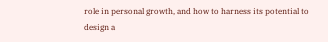role in personal growth, and how to harness its potential to design a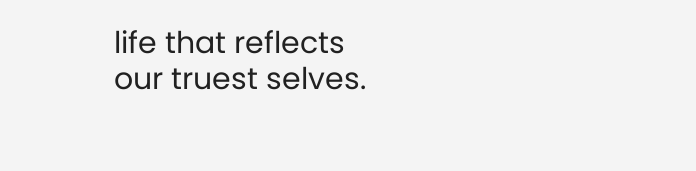life that reflects our truest selves.